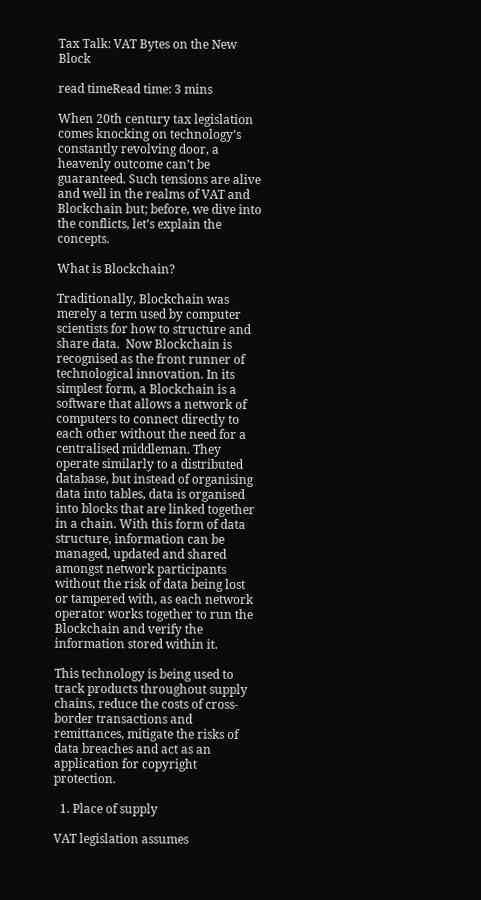Tax Talk: VAT Bytes on the New Block

read timeRead time: 3 mins

When 20th century tax legislation comes knocking on technology’s constantly revolving door, a heavenly outcome can’t be guaranteed. Such tensions are alive and well in the realms of VAT and Blockchain but; before, we dive into the conflicts, let’s explain the concepts.

What is Blockchain?

Traditionally, Blockchain was merely a term used by computer scientists for how to structure and share data.  Now Blockchain is recognised as the front runner of technological innovation. In its simplest form, a Blockchain is a software that allows a network of computers to connect directly to each other without the need for a centralised middleman. They operate similarly to a distributed database, but instead of organising data into tables, data is organised into blocks that are linked together in a chain. With this form of data structure, information can be managed, updated and shared amongst network participants without the risk of data being lost or tampered with, as each network operator works together to run the Blockchain and verify the information stored within it.

This technology is being used to track products throughout supply chains, reduce the costs of cross-border transactions and remittances, mitigate the risks of data breaches and act as an application for copyright protection.

  1. Place of supply

VAT legislation assumes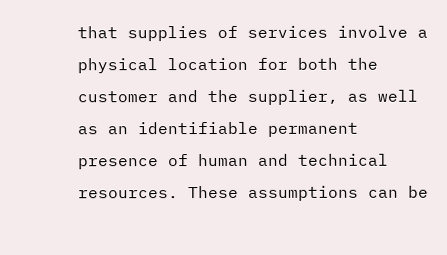that supplies of services involve a physical location for both the customer and the supplier, as well as an identifiable permanent presence of human and technical resources. These assumptions can be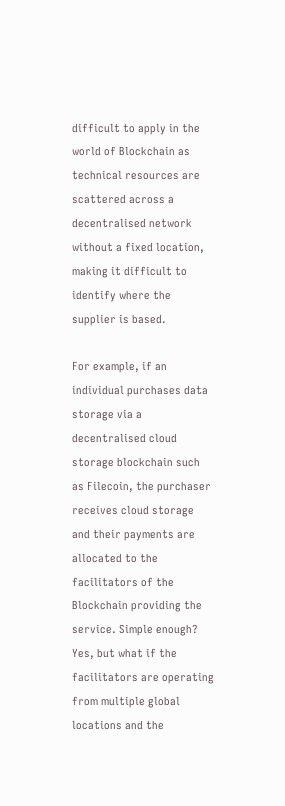difficult to apply in the world of Blockchain as technical resources are scattered across a decentralised network without a fixed location, making it difficult to identify where the supplier is based.

For example, if an individual purchases data storage via a decentralised cloud storage blockchain such as Filecoin, the purchaser receives cloud storage and their payments are allocated to the facilitators of the Blockchain providing the service. Simple enough? Yes, but what if the facilitators are operating from multiple global locations and the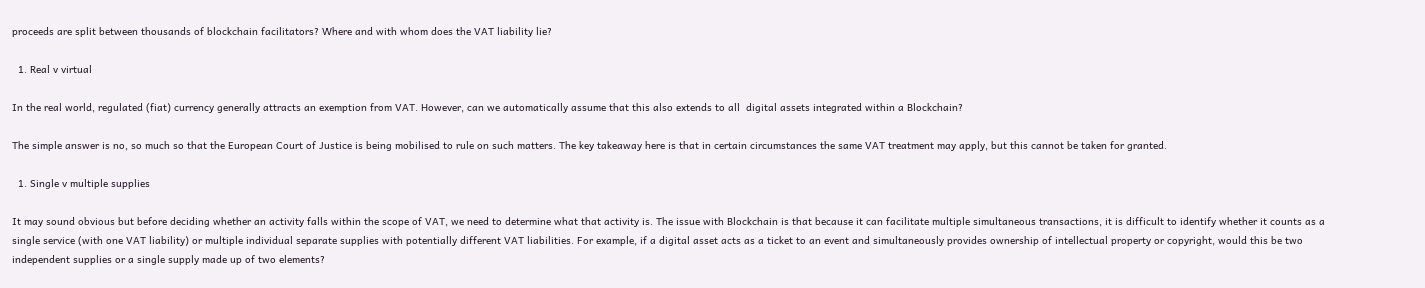proceeds are split between thousands of blockchain facilitators? Where and with whom does the VAT liability lie?

  1. Real v virtual

In the real world, regulated (fiat) currency generally attracts an exemption from VAT. However, can we automatically assume that this also extends to all  digital assets integrated within a Blockchain?

The simple answer is no, so much so that the European Court of Justice is being mobilised to rule on such matters. The key takeaway here is that in certain circumstances the same VAT treatment may apply, but this cannot be taken for granted.

  1. Single v multiple supplies

It may sound obvious but before deciding whether an activity falls within the scope of VAT, we need to determine what that activity is. The issue with Blockchain is that because it can facilitate multiple simultaneous transactions, it is difficult to identify whether it counts as a single service (with one VAT liability) or multiple individual separate supplies with potentially different VAT liabilities. For example, if a digital asset acts as a ticket to an event and simultaneously provides ownership of intellectual property or copyright, would this be two independent supplies or a single supply made up of two elements?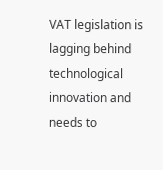VAT legislation is lagging behind technological innovation and needs to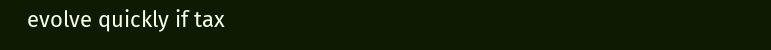evolve quickly if tax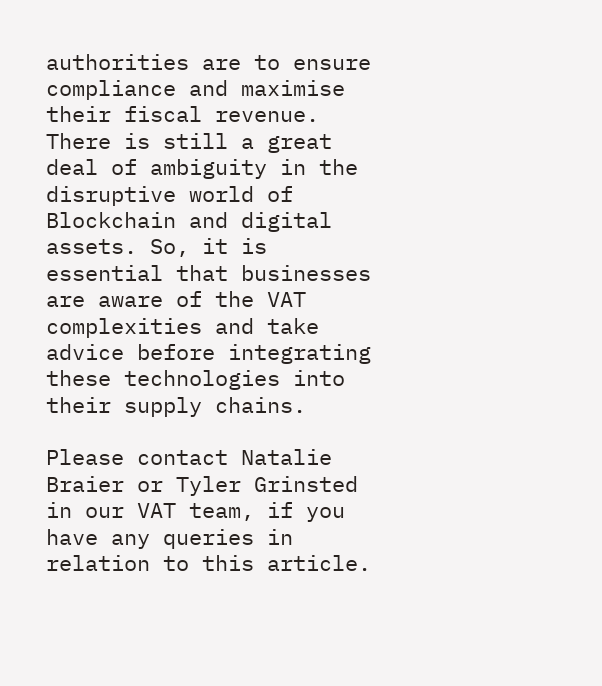authorities are to ensure compliance and maximise their fiscal revenue. There is still a great deal of ambiguity in the disruptive world of Blockchain and digital assets. So, it is essential that businesses are aware of the VAT complexities and take advice before integrating these technologies into their supply chains.

Please contact Natalie Braier or Tyler Grinsted in our VAT team, if you have any queries in relation to this article.